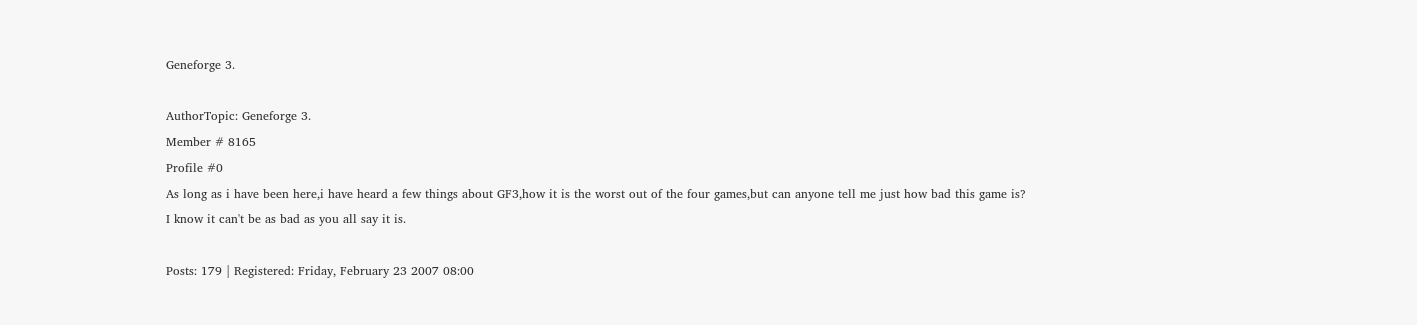Geneforge 3.

AuthorTopic: Geneforge 3.
Member # 8165
Profile #0
As long as i have been here,i have heard a few things about GF3,how it is the worst out of the four games,but can anyone tell me just how bad this game is?
I know it can't be as bad as you all say it is.

Posts: 179 | Registered: Friday, February 23 2007 08:00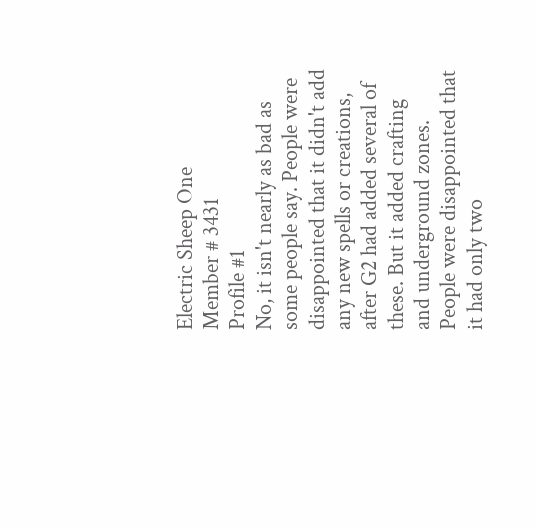Electric Sheep One
Member # 3431
Profile #1
No, it isn't nearly as bad as some people say. People were disappointed that it didn't add any new spells or creations, after G2 had added several of these. But it added crafting and underground zones. People were disappointed that it had only two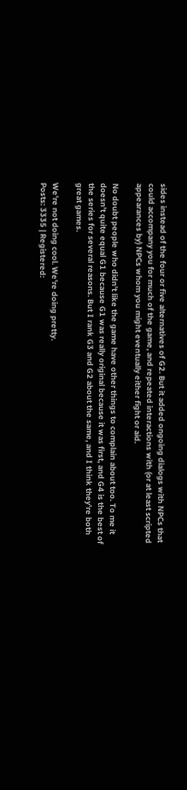sides instead of the four or five alternatives of G2. But it added ongoing dialogs with NPCs that could accompany you for much of the game, and repeated interactions with (or at least scripted appearances by) NPCs whom you might eventually either fight or aid.

No doubt people who didn't like the game have other things to complain about too. To me it doesn't quite equal G1 because G1 was really original because it was first, and G4 is the best of the series for several reasons. But I rank G3 and G2 about the same, and I think they're both great games.

We're not doing cool. We're doing pretty.
Posts: 3335 | Registered: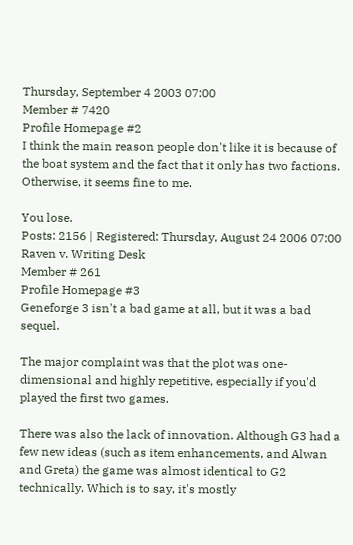Thursday, September 4 2003 07:00
Member # 7420
Profile Homepage #2
I think the main reason people don't like it is because of the boat system and the fact that it only has two factions. Otherwise, it seems fine to me.

You lose.
Posts: 2156 | Registered: Thursday, August 24 2006 07:00
Raven v. Writing Desk
Member # 261
Profile Homepage #3
Geneforge 3 isn't a bad game at all, but it was a bad sequel.

The major complaint was that the plot was one-dimensional and highly repetitive, especially if you'd played the first two games.

There was also the lack of innovation. Although G3 had a few new ideas (such as item enhancements, and Alwan and Greta) the game was almost identical to G2 technically. Which is to say, it's mostly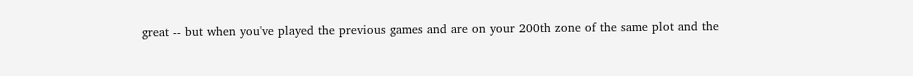great -- but when you've played the previous games and are on your 200th zone of the same plot and the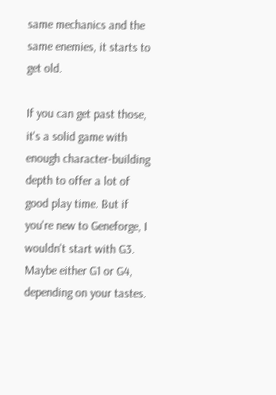same mechanics and the same enemies, it starts to get old.

If you can get past those, it's a solid game with enough character-building depth to offer a lot of good play time. But if you're new to Geneforge, I wouldn't start with G3. Maybe either G1 or G4, depending on your tastes.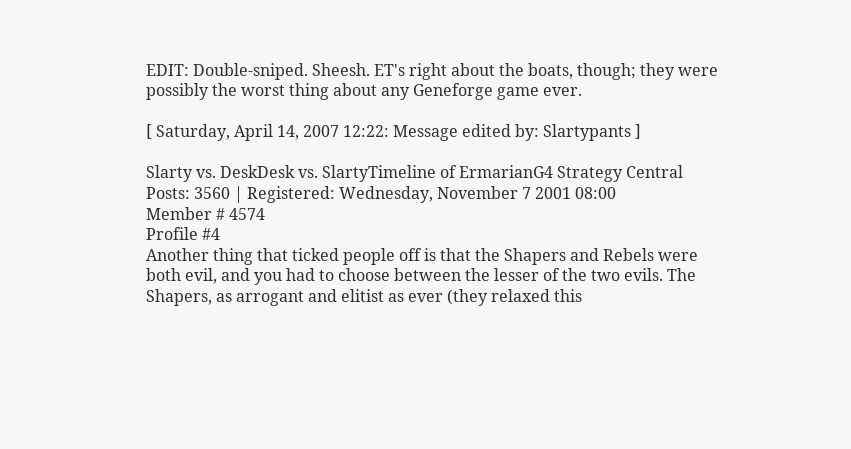EDIT: Double-sniped. Sheesh. ET's right about the boats, though; they were possibly the worst thing about any Geneforge game ever.

[ Saturday, April 14, 2007 12:22: Message edited by: Slartypants ]

Slarty vs. DeskDesk vs. SlartyTimeline of ErmarianG4 Strategy Central
Posts: 3560 | Registered: Wednesday, November 7 2001 08:00
Member # 4574
Profile #4
Another thing that ticked people off is that the Shapers and Rebels were both evil, and you had to choose between the lesser of the two evils. The Shapers, as arrogant and elitist as ever (they relaxed this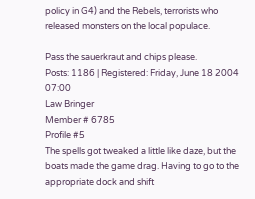policy in G4) and the Rebels, terrorists who released monsters on the local populace.

Pass the sauerkraut and chips please.
Posts: 1186 | Registered: Friday, June 18 2004 07:00
Law Bringer
Member # 6785
Profile #5
The spells got tweaked a little like daze, but the boats made the game drag. Having to go to the appropriate dock and shift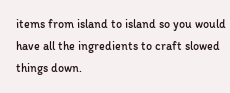items from island to island so you would have all the ingredients to craft slowed things down.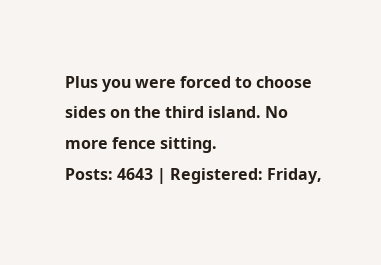Plus you were forced to choose sides on the third island. No more fence sitting.
Posts: 4643 | Registered: Friday,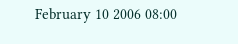February 10 2006 08:00